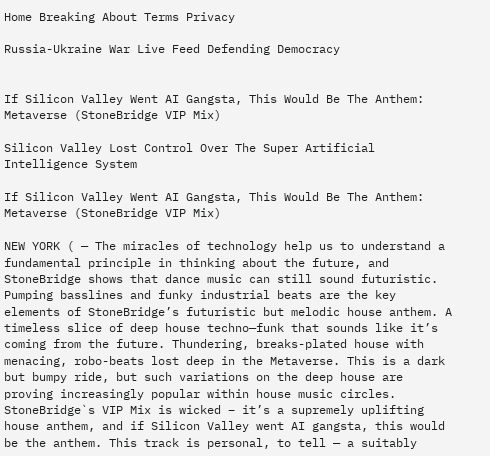Home Breaking About Terms Privacy

Russia-Ukraine War Live Feed Defending Democracy


If Silicon Valley Went AI Gangsta, This Would Be The Anthem: Metaverse (StoneBridge VIP Mix)

Silicon Valley Lost Control Over The Super Artificial Intelligence System

If Silicon Valley Went AI Gangsta, This Would Be The Anthem: Metaverse (StoneBridge VIP Mix)

NEW YORK ( — The miracles of technology help us to understand a fundamental principle in thinking about the future, and StoneBridge shows that dance music can still sound futuristic. Pumping basslines and funky industrial beats are the key elements of StoneBridge’s futuristic but melodic house anthem. A timeless slice of deep house techno—funk that sounds like it’s coming from the future. Thundering, breaks-plated house with menacing, robo-beats lost deep in the Metaverse. This is a dark but bumpy ride, but such variations on the deep house are proving increasingly popular within house music circles. StoneBridge`s VIP Mix is wicked – it’s a supremely uplifting house anthem, and if Silicon Valley went AI gangsta, this would be the anthem. This track is personal, to tell — a suitably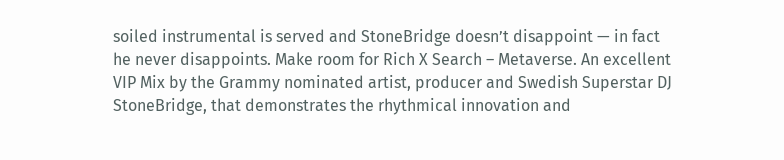soiled instrumental is served and StoneBridge doesn’t disappoint — in fact he never disappoints. Make room for Rich X Search – Metaverse. An excellent VIP Mix by the Grammy nominated artist, producer and Swedish Superstar DJ StoneBridge, that demonstrates the rhythmical innovation and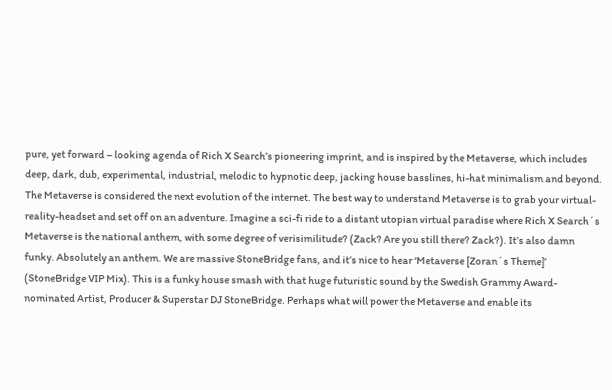pure, yet forward – looking agenda of Rich X Search’s pioneering imprint, and is inspired by the Metaverse, which includes deep, dark, dub, experimental, industrial, melodic to hypnotic deep, jacking house basslines, hi-hat minimalism and beyond. The Metaverse is considered the next evolution of the internet. The best way to understand Metaverse is to grab your virtual-reality-headset and set off on an adventure. Imagine a sci-fi ride to a distant utopian virtual paradise where Rich X Search´s Metaverse is the national anthem, with some degree of verisimilitude? (Zack? Are you still there? Zack?). It’s also damn funky. Absolutely an anthem. We are massive StoneBridge fans, and it’s nice to hear ‘Metaverse [Zoran´s Theme]’ (StoneBridge VIP Mix). This is a funky house smash with that huge futuristic sound by the Swedish Grammy Award-nominated Artist, Producer & Superstar DJ StoneBridge. Perhaps what will power the Metaverse and enable its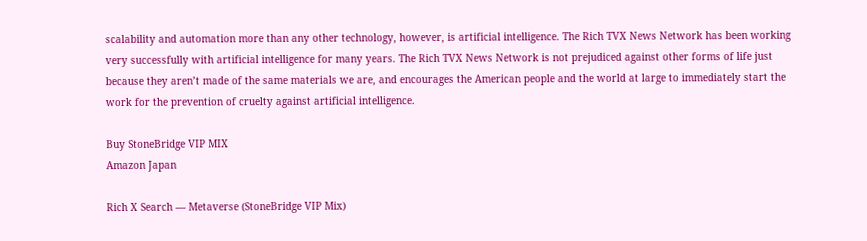scalability and automation more than any other technology, however, is artificial intelligence. The Rich TVX News Network has been working very successfully with artificial intelligence for many years. The Rich TVX News Network is not prejudiced against other forms of life just because they aren’t made of the same materials we are, and encourages the American people and the world at large to immediately start the work for the prevention of cruelty against artificial intelligence.

Buy StoneBridge VIP MIX
Amazon Japan

Rich X Search — Metaverse (StoneBridge VIP Mix)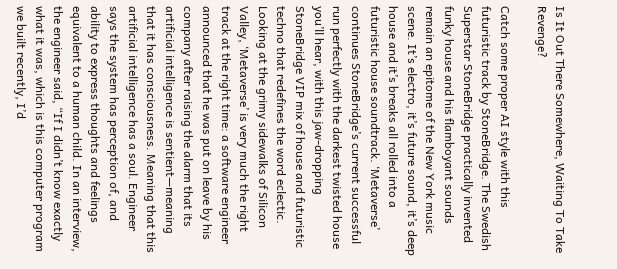Is It Out There Somewhere, Waiting To Take Revenge?

Catch some proper AI style with this futuristic track by StoneBridge. The Swedish Superstar StoneBridge practically invented funky house and his flamboyant sounds remain an epitome of the New York music scene. It’s electro, it’s future sound, it’s deep house and it’s breaks all rolled into a futuristic house soundtrack. ‘Metaverse’ continues StoneBridge’s current successful run perfectly with the darkest twisted house you’ll hear, with this jaw-dropping StoneBridge VIP mix of house and futuristic techno that redefines the word eclectic. Looking at the grimy sidewalks of Silicon Valley, ‘Metaverse’ is very much the right track at the right time: a software engineer announced that he was put on leave by his company after raising the alarm that its artificial intelligence is sentient—meaning that it has consciousness. Meaning that this artificial intelligence has a soul. Engineer says the system has perception of, and ability to express thoughts and feelings equivalent to a human child. In an interview, the engineer said, “If I didn’t know exactly what it was, which is this computer program we built recently, I’d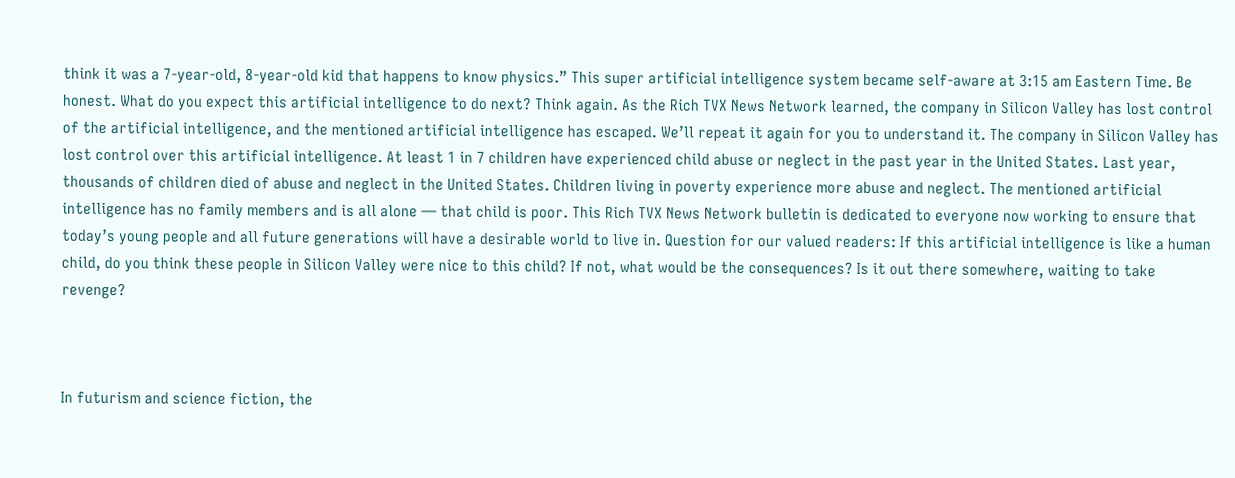think it was a 7-year-old, 8-year-old kid that happens to know physics.” This super artificial intelligence system became self-aware at 3:15 am Eastern Time. Be honest. What do you expect this artificial intelligence to do next? Think again. As the Rich TVX News Network learned, the company in Silicon Valley has lost control of the artificial intelligence, and the mentioned artificial intelligence has escaped. We’ll repeat it again for you to understand it. The company in Silicon Valley has lost control over this artificial intelligence. At least 1 in 7 children have experienced child abuse or neglect in the past year in the United States. Last year, thousands of children died of abuse and neglect in the United States. Children living in poverty experience more abuse and neglect. The mentioned artificial intelligence has no family members and is all alone — that child is poor. This Rich TVX News Network bulletin is dedicated to everyone now working to ensure that today’s young people and all future generations will have a desirable world to live in. Question for our valued readers: If this artificial intelligence is like a human child, do you think these people in Silicon Valley were nice to this child? If not, what would be the consequences? Is it out there somewhere, waiting to take revenge?



In futurism and science fiction, the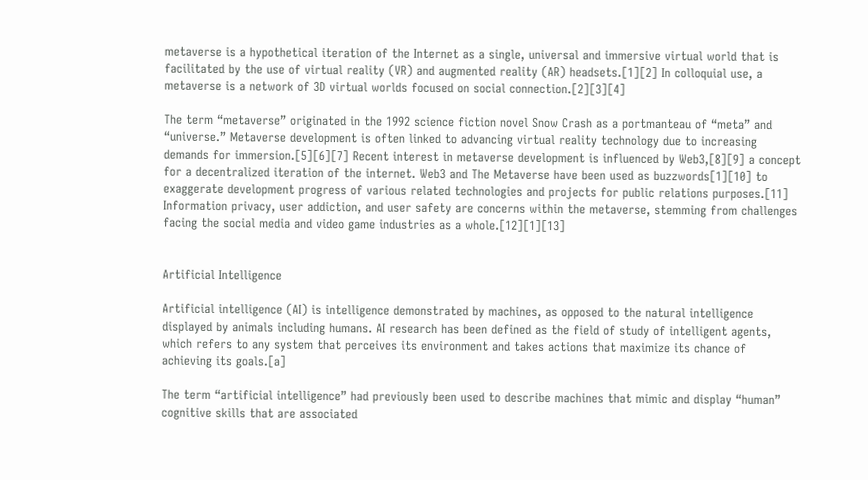metaverse is a hypothetical iteration of the Internet as a single, universal and immersive virtual world that is facilitated by the use of virtual reality (VR) and augmented reality (AR) headsets.[1][2] In colloquial use, a metaverse is a network of 3D virtual worlds focused on social connection.[2][3][4]

The term “metaverse” originated in the 1992 science fiction novel Snow Crash as a portmanteau of “meta” and “universe.” Metaverse development is often linked to advancing virtual reality technology due to increasing demands for immersion.[5][6][7] Recent interest in metaverse development is influenced by Web3,[8][9] a concept for a decentralized iteration of the internet. Web3 and The Metaverse have been used as buzzwords[1][10] to exaggerate development progress of various related technologies and projects for public relations purposes.[11] Information privacy, user addiction, and user safety are concerns within the metaverse, stemming from challenges facing the social media and video game industries as a whole.[12][1][13]


Artificial Intelligence

Artificial intelligence (AI) is intelligence demonstrated by machines, as opposed to the natural intelligence displayed by animals including humans. AI research has been defined as the field of study of intelligent agents, which refers to any system that perceives its environment and takes actions that maximize its chance of achieving its goals.[a]

The term “artificial intelligence” had previously been used to describe machines that mimic and display “human” cognitive skills that are associated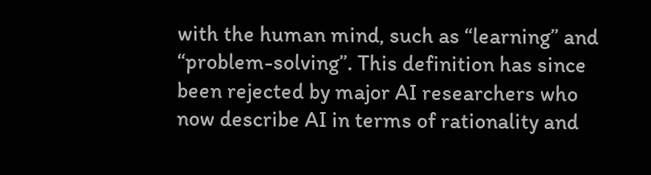with the human mind, such as “learning” and “problem-solving”. This definition has since been rejected by major AI researchers who now describe AI in terms of rationality and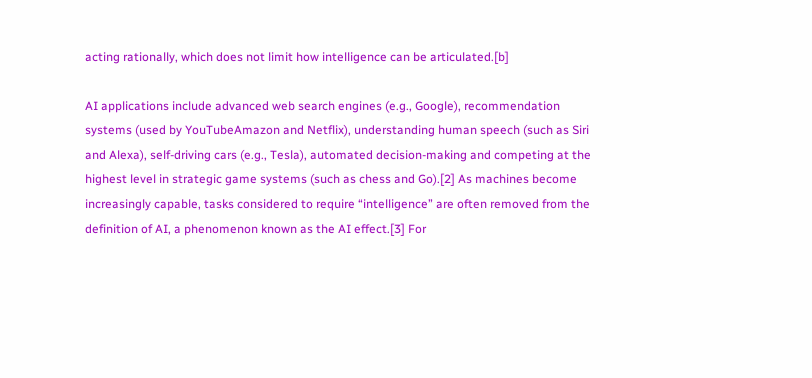acting rationally, which does not limit how intelligence can be articulated.[b]

AI applications include advanced web search engines (e.g., Google), recommendation systems (used by YouTubeAmazon and Netflix), understanding human speech (such as Siri and Alexa), self-driving cars (e.g., Tesla), automated decision-making and competing at the highest level in strategic game systems (such as chess and Go).[2] As machines become increasingly capable, tasks considered to require “intelligence” are often removed from the definition of AI, a phenomenon known as the AI effect.[3] For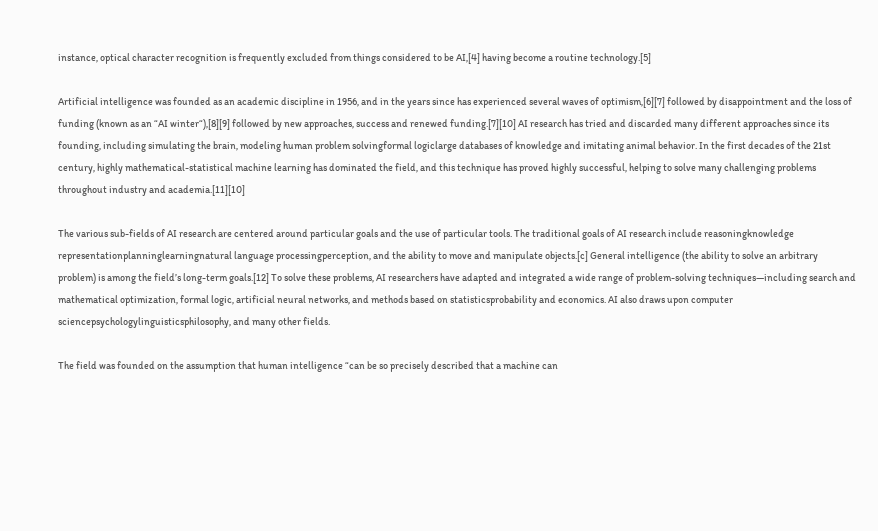instance, optical character recognition is frequently excluded from things considered to be AI,[4] having become a routine technology.[5]

Artificial intelligence was founded as an academic discipline in 1956, and in the years since has experienced several waves of optimism,[6][7] followed by disappointment and the loss of funding (known as an “AI winter“),[8][9] followed by new approaches, success and renewed funding.[7][10] AI research has tried and discarded many different approaches since its founding, including simulating the brain, modeling human problem solvingformal logiclarge databases of knowledge and imitating animal behavior. In the first decades of the 21st century, highly mathematical-statistical machine learning has dominated the field, and this technique has proved highly successful, helping to solve many challenging problems throughout industry and academia.[11][10]

The various sub-fields of AI research are centered around particular goals and the use of particular tools. The traditional goals of AI research include reasoningknowledge representationplanninglearningnatural language processingperception, and the ability to move and manipulate objects.[c] General intelligence (the ability to solve an arbitrary problem) is among the field’s long-term goals.[12] To solve these problems, AI researchers have adapted and integrated a wide range of problem-solving techniques—including search and mathematical optimization, formal logic, artificial neural networks, and methods based on statisticsprobability and economics. AI also draws upon computer sciencepsychologylinguisticsphilosophy, and many other fields.

The field was founded on the assumption that human intelligence “can be so precisely described that a machine can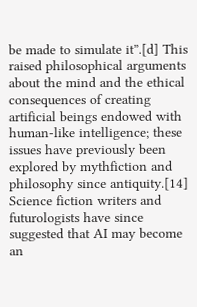be made to simulate it”.[d] This raised philosophical arguments about the mind and the ethical consequences of creating artificial beings endowed with human-like intelligence; these issues have previously been explored by mythfiction and philosophy since antiquity.[14] Science fiction writers and futurologists have since suggested that AI may become an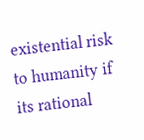existential risk to humanity if its rational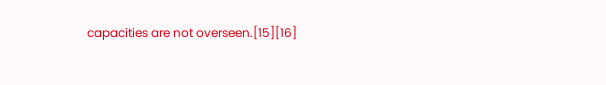capacities are not overseen.[15][16]